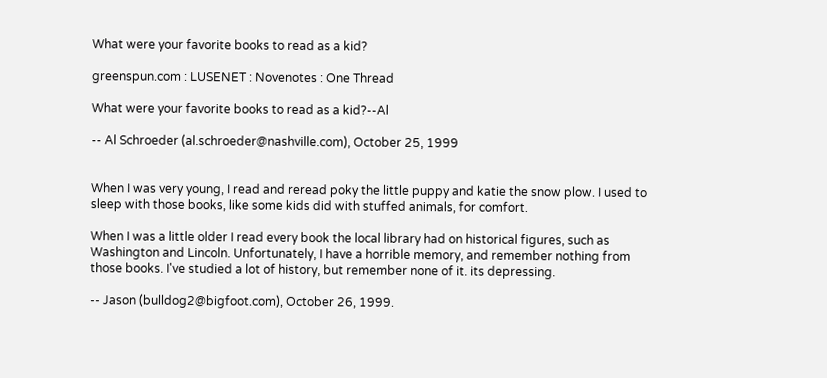What were your favorite books to read as a kid?

greenspun.com : LUSENET : Novenotes : One Thread

What were your favorite books to read as a kid?--Al

-- Al Schroeder (al.schroeder@nashville.com), October 25, 1999


When I was very young, I read and reread poky the little puppy and katie the snow plow. I used to sleep with those books, like some kids did with stuffed animals, for comfort.

When I was a little older I read every book the local library had on historical figures, such as Washington and Lincoln. Unfortunately, I have a horrible memory, and remember nothing from those books. I've studied a lot of history, but remember none of it. its depressing.

-- Jason (bulldog2@bigfoot.com), October 26, 1999.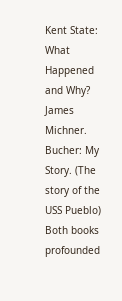Kent State: What Happened and Why? James Michner. Bucher: My Story. (The story of the USS Pueblo) Both books profounded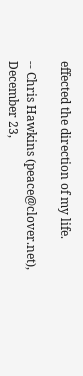effected the direction of my life.

-- Chris Hawkins (peace@clover.net), December 23,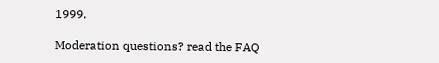1999.

Moderation questions? read the FAQ